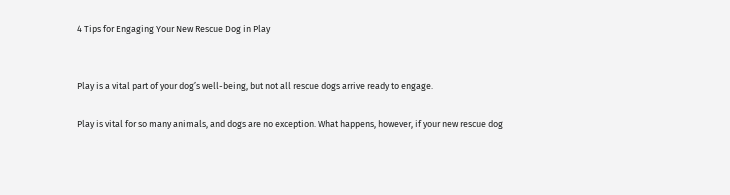4 Tips for Engaging Your New Rescue Dog in Play


Play is a vital part of your dog’s well-being, but not all rescue dogs arrive ready to engage.

Play is vital for so many animals, and dogs are no exception. What happens, however, if your new rescue dog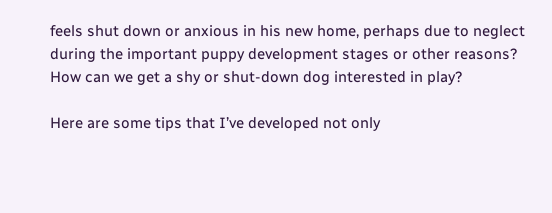feels shut down or anxious in his new home, perhaps due to neglect during the important puppy development stages or other reasons? How can we get a shy or shut-down dog interested in play?

Here are some tips that I’ve developed not only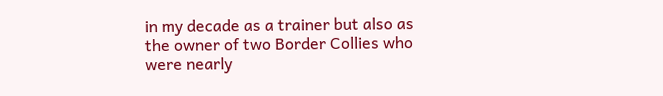in my decade as a trainer but also as the owner of two Border Collies who were nearly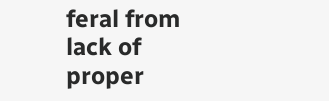feral from lack of proper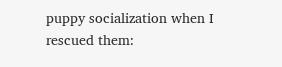puppy socialization when I rescued them: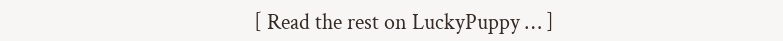[ Read the rest on LuckyPuppy … ]